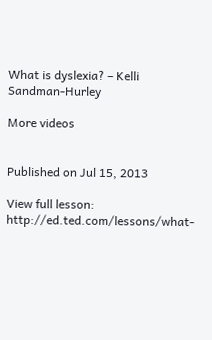What is dyslexia? – Kelli Sandman-Hurley

More videos


Published on Jul 15, 2013

View full lesson: http://ed.ted.com/lessons/what-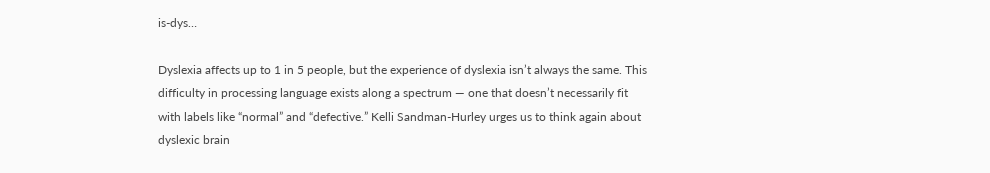is-dys…

Dyslexia affects up to 1 in 5 people, but the experience of dyslexia isn’t always the same. This difficulty in processing language exists along a spectrum — one that doesn’t necessarily fit with labels like “normal” and “defective.” Kelli Sandman-Hurley urges us to think again about dyslexic brain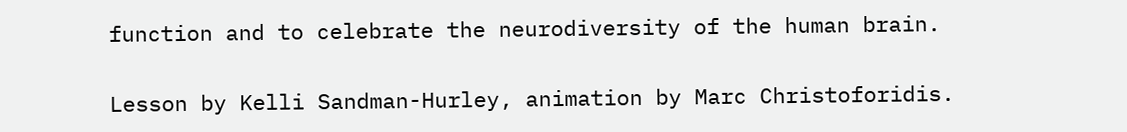function and to celebrate the neurodiversity of the human brain.

Lesson by Kelli Sandman-Hurley, animation by Marc Christoforidis.